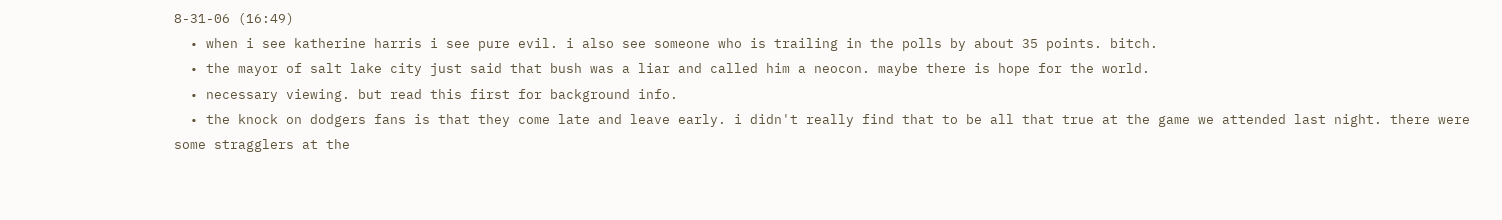8-31-06 (16:49)
  • when i see katherine harris i see pure evil. i also see someone who is trailing in the polls by about 35 points. bitch.
  • the mayor of salt lake city just said that bush was a liar and called him a neocon. maybe there is hope for the world.
  • necessary viewing. but read this first for background info.
  • the knock on dodgers fans is that they come late and leave early. i didn't really find that to be all that true at the game we attended last night. there were some stragglers at the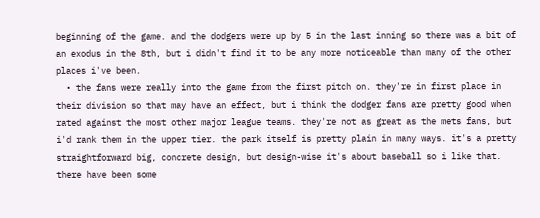beginning of the game. and the dodgers were up by 5 in the last inning so there was a bit of an exodus in the 8th, but i didn't find it to be any more noticeable than many of the other places i've been.
  • the fans were really into the game from the first pitch on. they're in first place in their division so that may have an effect, but i think the dodger fans are pretty good when rated against the most other major league teams. they're not as great as the mets fans, but i'd rank them in the upper tier. the park itself is pretty plain in many ways. it's a pretty straightforward big, concrete design, but design-wise it's about baseball so i like that. there have been some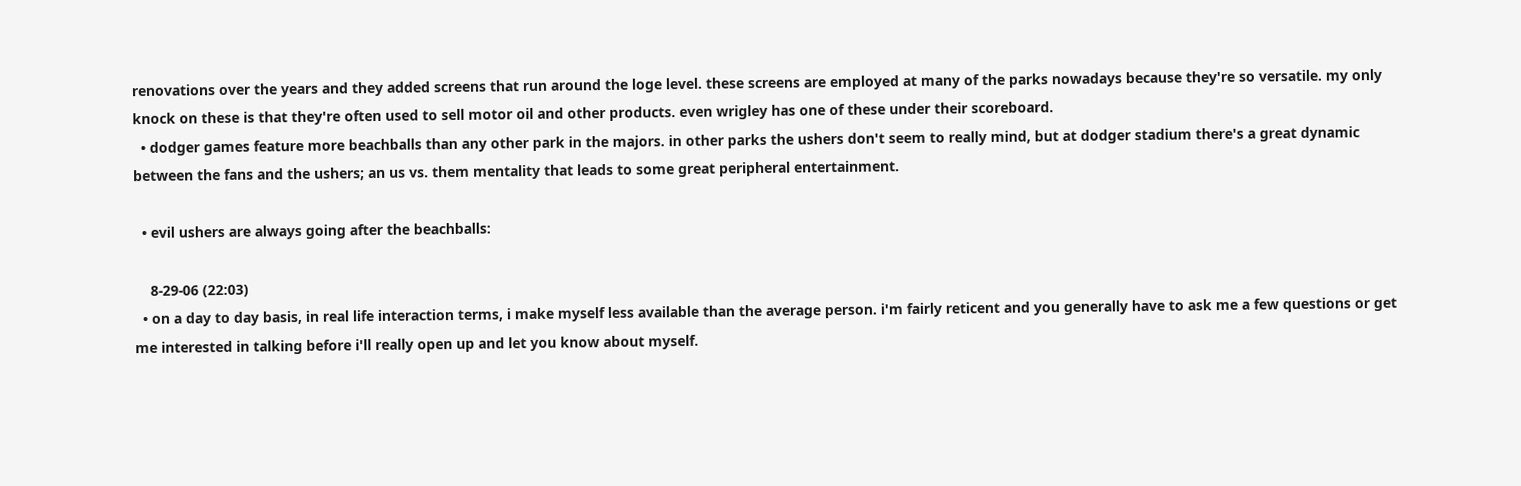renovations over the years and they added screens that run around the loge level. these screens are employed at many of the parks nowadays because they're so versatile. my only knock on these is that they're often used to sell motor oil and other products. even wrigley has one of these under their scoreboard.
  • dodger games feature more beachballs than any other park in the majors. in other parks the ushers don't seem to really mind, but at dodger stadium there's a great dynamic between the fans and the ushers; an us vs. them mentality that leads to some great peripheral entertainment.

  • evil ushers are always going after the beachballs:

    8-29-06 (22:03)
  • on a day to day basis, in real life interaction terms, i make myself less available than the average person. i'm fairly reticent and you generally have to ask me a few questions or get me interested in talking before i'll really open up and let you know about myself.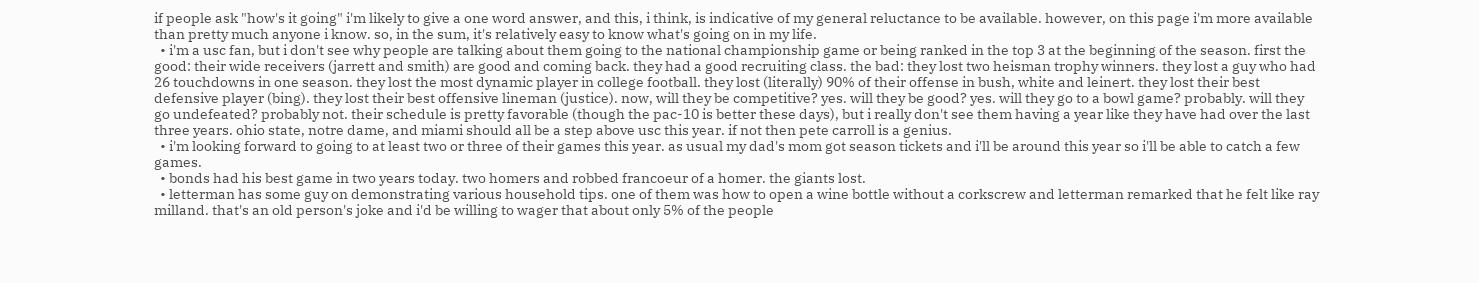if people ask "how's it going" i'm likely to give a one word answer, and this, i think, is indicative of my general reluctance to be available. however, on this page i'm more available than pretty much anyone i know. so, in the sum, it's relatively easy to know what's going on in my life.
  • i'm a usc fan, but i don't see why people are talking about them going to the national championship game or being ranked in the top 3 at the beginning of the season. first the good: their wide receivers (jarrett and smith) are good and coming back. they had a good recruiting class. the bad: they lost two heisman trophy winners. they lost a guy who had 26 touchdowns in one season. they lost the most dynamic player in college football. they lost (literally) 90% of their offense in bush, white and leinert. they lost their best defensive player (bing). they lost their best offensive lineman (justice). now, will they be competitive? yes. will they be good? yes. will they go to a bowl game? probably. will they go undefeated? probably not. their schedule is pretty favorable (though the pac-10 is better these days), but i really don't see them having a year like they have had over the last three years. ohio state, notre dame, and miami should all be a step above usc this year. if not then pete carroll is a genius.
  • i'm looking forward to going to at least two or three of their games this year. as usual my dad's mom got season tickets and i'll be around this year so i'll be able to catch a few games.
  • bonds had his best game in two years today. two homers and robbed francoeur of a homer. the giants lost.
  • letterman has some guy on demonstrating various household tips. one of them was how to open a wine bottle without a corkscrew and letterman remarked that he felt like ray milland. that's an old person's joke and i'd be willing to wager that about only 5% of the people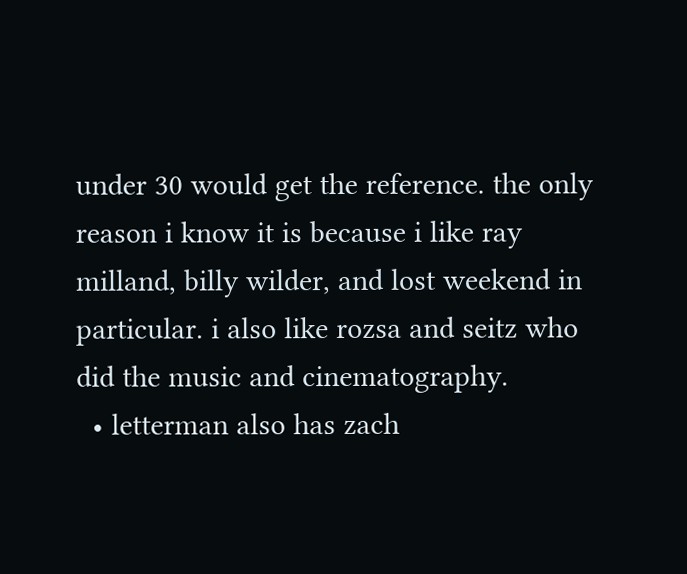under 30 would get the reference. the only reason i know it is because i like ray milland, billy wilder, and lost weekend in particular. i also like rozsa and seitz who did the music and cinematography.
  • letterman also has zach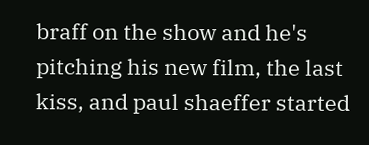braff on the show and he's pitching his new film, the last kiss, and paul shaeffer started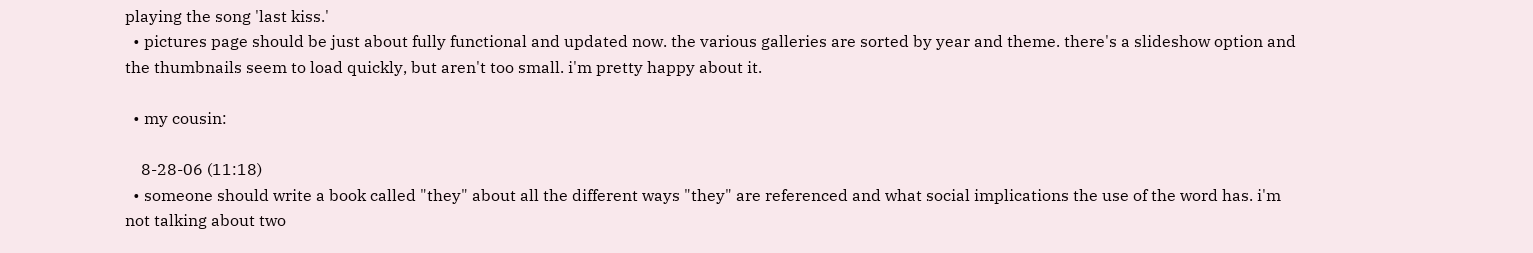playing the song 'last kiss.'
  • pictures page should be just about fully functional and updated now. the various galleries are sorted by year and theme. there's a slideshow option and the thumbnails seem to load quickly, but aren't too small. i'm pretty happy about it.

  • my cousin:

    8-28-06 (11:18)
  • someone should write a book called "they" about all the different ways "they" are referenced and what social implications the use of the word has. i'm not talking about two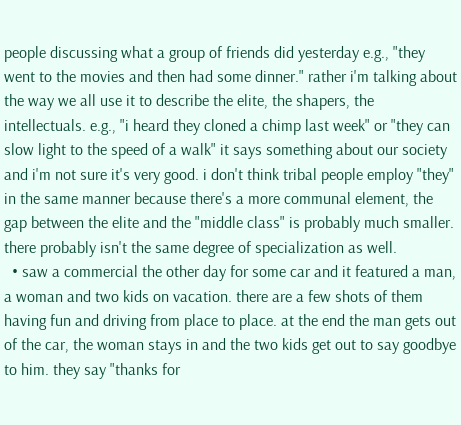people discussing what a group of friends did yesterday e.g., "they went to the movies and then had some dinner." rather i'm talking about the way we all use it to describe the elite, the shapers, the intellectuals. e.g., "i heard they cloned a chimp last week" or "they can slow light to the speed of a walk" it says something about our society and i'm not sure it's very good. i don't think tribal people employ "they" in the same manner because there's a more communal element, the gap between the elite and the "middle class" is probably much smaller. there probably isn't the same degree of specialization as well.
  • saw a commercial the other day for some car and it featured a man, a woman and two kids on vacation. there are a few shots of them having fun and driving from place to place. at the end the man gets out of the car, the woman stays in and the two kids get out to say goodbye to him. they say "thanks for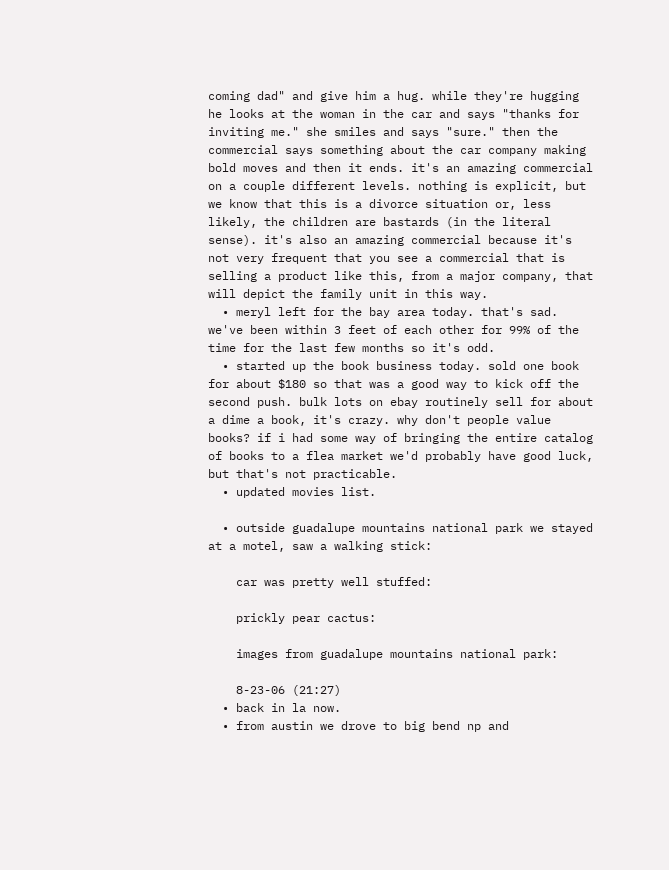coming dad" and give him a hug. while they're hugging he looks at the woman in the car and says "thanks for inviting me." she smiles and says "sure." then the commercial says something about the car company making bold moves and then it ends. it's an amazing commercial on a couple different levels. nothing is explicit, but we know that this is a divorce situation or, less likely, the children are bastards (in the literal sense). it's also an amazing commercial because it's not very frequent that you see a commercial that is selling a product like this, from a major company, that will depict the family unit in this way.
  • meryl left for the bay area today. that's sad. we've been within 3 feet of each other for 99% of the time for the last few months so it's odd.
  • started up the book business today. sold one book for about $180 so that was a good way to kick off the second push. bulk lots on ebay routinely sell for about a dime a book, it's crazy. why don't people value books? if i had some way of bringing the entire catalog of books to a flea market we'd probably have good luck, but that's not practicable.
  • updated movies list.

  • outside guadalupe mountains national park we stayed at a motel, saw a walking stick:

    car was pretty well stuffed:

    prickly pear cactus:

    images from guadalupe mountains national park:

    8-23-06 (21:27)
  • back in la now.
  • from austin we drove to big bend np and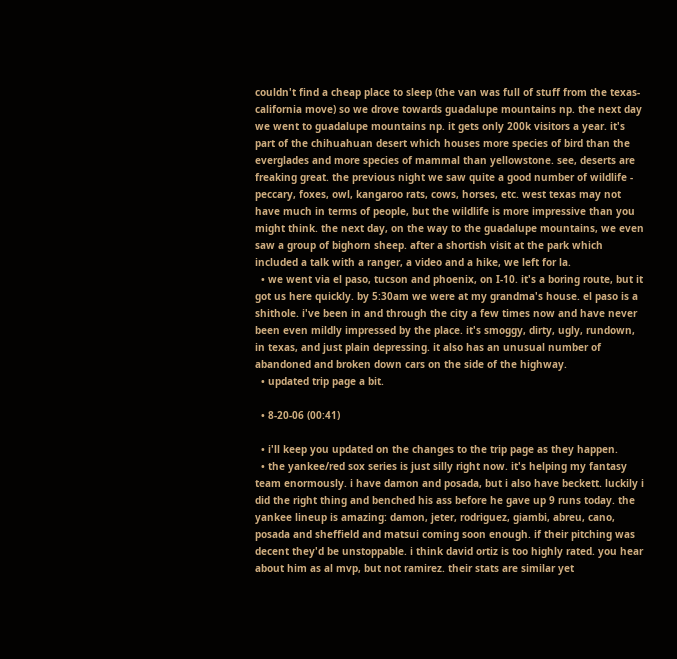couldn't find a cheap place to sleep (the van was full of stuff from the texas-california move) so we drove towards guadalupe mountains np. the next day we went to guadalupe mountains np. it gets only 200k visitors a year. it's part of the chihuahuan desert which houses more species of bird than the everglades and more species of mammal than yellowstone. see, deserts are freaking great. the previous night we saw quite a good number of wildlife - peccary, foxes, owl, kangaroo rats, cows, horses, etc. west texas may not have much in terms of people, but the wildlife is more impressive than you might think. the next day, on the way to the guadalupe mountains, we even saw a group of bighorn sheep. after a shortish visit at the park which included a talk with a ranger, a video and a hike, we left for la.
  • we went via el paso, tucson and phoenix, on I-10. it's a boring route, but it got us here quickly. by 5:30am we were at my grandma's house. el paso is a shithole. i've been in and through the city a few times now and have never been even mildly impressed by the place. it's smoggy, dirty, ugly, rundown, in texas, and just plain depressing. it also has an unusual number of abandoned and broken down cars on the side of the highway.
  • updated trip page a bit.

  • 8-20-06 (00:41)

  • i'll keep you updated on the changes to the trip page as they happen.
  • the yankee/red sox series is just silly right now. it's helping my fantasy team enormously. i have damon and posada, but i also have beckett. luckily i did the right thing and benched his ass before he gave up 9 runs today. the yankee lineup is amazing: damon, jeter, rodriguez, giambi, abreu, cano, posada and sheffield and matsui coming soon enough. if their pitching was decent they'd be unstoppable. i think david ortiz is too highly rated. you hear about him as al mvp, but not ramirez. their stats are similar yet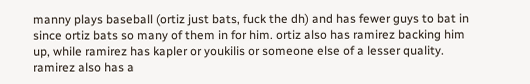manny plays baseball (ortiz just bats, fuck the dh) and has fewer guys to bat in since ortiz bats so many of them in for him. ortiz also has ramirez backing him up, while ramirez has kapler or youkilis or someone else of a lesser quality. ramirez also has a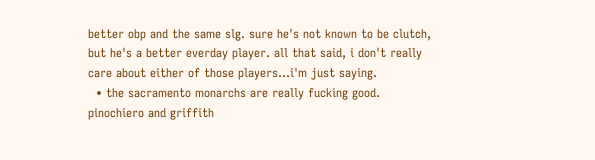better obp and the same slg. sure he's not known to be clutch, but he's a better everday player. all that said, i don't really care about either of those players...i'm just saying.
  • the sacramento monarchs are really fucking good. pinochiero and griffith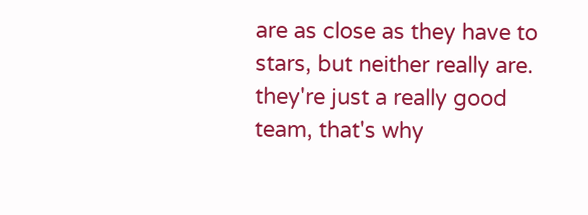are as close as they have to stars, but neither really are. they're just a really good team, that's why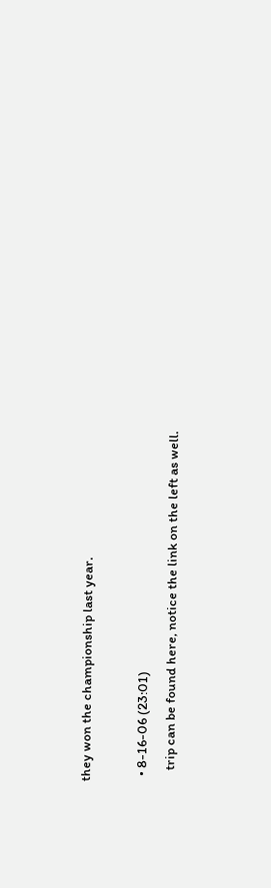they won the championship last year.

  • 8-16-06 (23:01)
    trip can be found here, notice the link on the left as well.